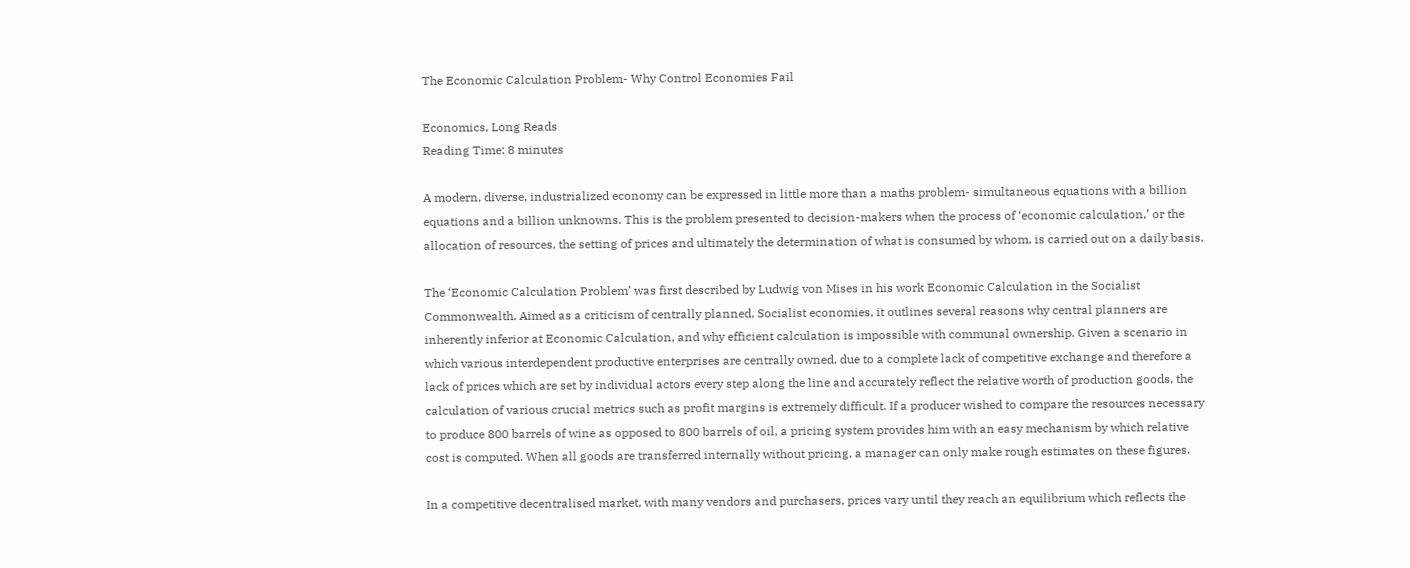The Economic Calculation Problem- Why Control Economies Fail

Economics, Long Reads
Reading Time: 8 minutes

A modern, diverse, industrialized economy can be expressed in little more than a maths problem- simultaneous equations with a billion equations and a billion unknowns. This is the problem presented to decision-makers when the process of ‘economic calculation,’ or the allocation of resources, the setting of prices and ultimately the determination of what is consumed by whom, is carried out on a daily basis.

The ‘Economic Calculation Problem’ was first described by Ludwig von Mises in his work Economic Calculation in the Socialist Commonwealth. Aimed as a criticism of centrally planned, Socialist economies, it outlines several reasons why central planners are inherently inferior at Economic Calculation, and why efficient calculation is impossible with communal ownership. Given a scenario in which various interdependent productive enterprises are centrally owned, due to a complete lack of competitive exchange and therefore a lack of prices which are set by individual actors every step along the line and accurately reflect the relative worth of production goods, the calculation of various crucial metrics such as profit margins is extremely difficult. If a producer wished to compare the resources necessary to produce 800 barrels of wine as opposed to 800 barrels of oil, a pricing system provides him with an easy mechanism by which relative cost is computed. When all goods are transferred internally without pricing, a manager can only make rough estimates on these figures.

In a competitive decentralised market, with many vendors and purchasers, prices vary until they reach an equilibrium which reflects the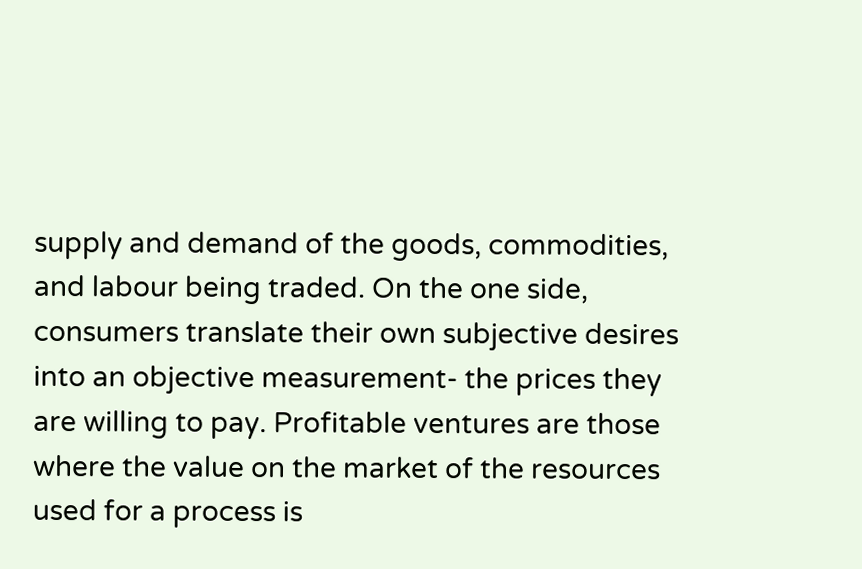supply and demand of the goods, commodities, and labour being traded. On the one side, consumers translate their own subjective desires into an objective measurement- the prices they are willing to pay. Profitable ventures are those where the value on the market of the resources used for a process is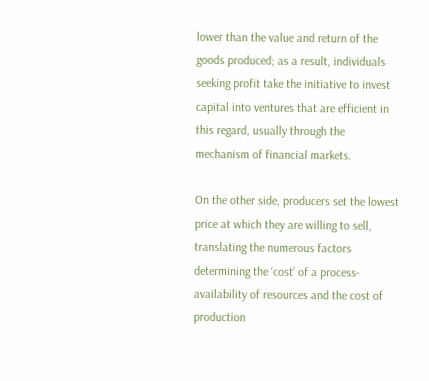lower than the value and return of the goods produced; as a result, individuals seeking profit take the initiative to invest capital into ventures that are efficient in this regard, usually through the mechanism of financial markets.

On the other side, producers set the lowest price at which they are willing to sell, translating the numerous factors determining the ‘cost’ of a process- availability of resources and the cost of production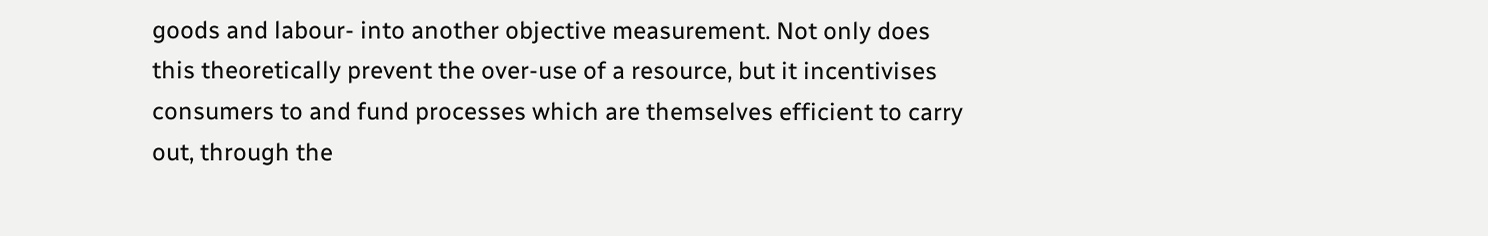goods and labour- into another objective measurement. Not only does this theoretically prevent the over-use of a resource, but it incentivises consumers to and fund processes which are themselves efficient to carry out, through the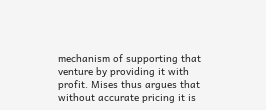mechanism of supporting that venture by providing it with profit. Mises thus argues that without accurate pricing it is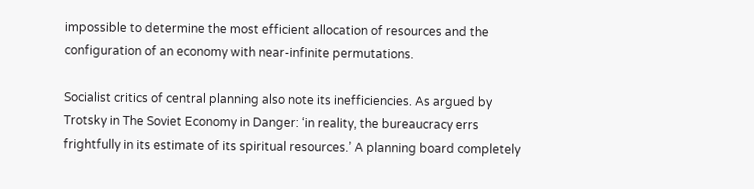impossible to determine the most efficient allocation of resources and the configuration of an economy with near-infinite permutations.

Socialist critics of central planning also note its inefficiencies. As argued by Trotsky in The Soviet Economy in Danger: ‘in reality, the bureaucracy errs frightfully in its estimate of its spiritual resources.’ A planning board completely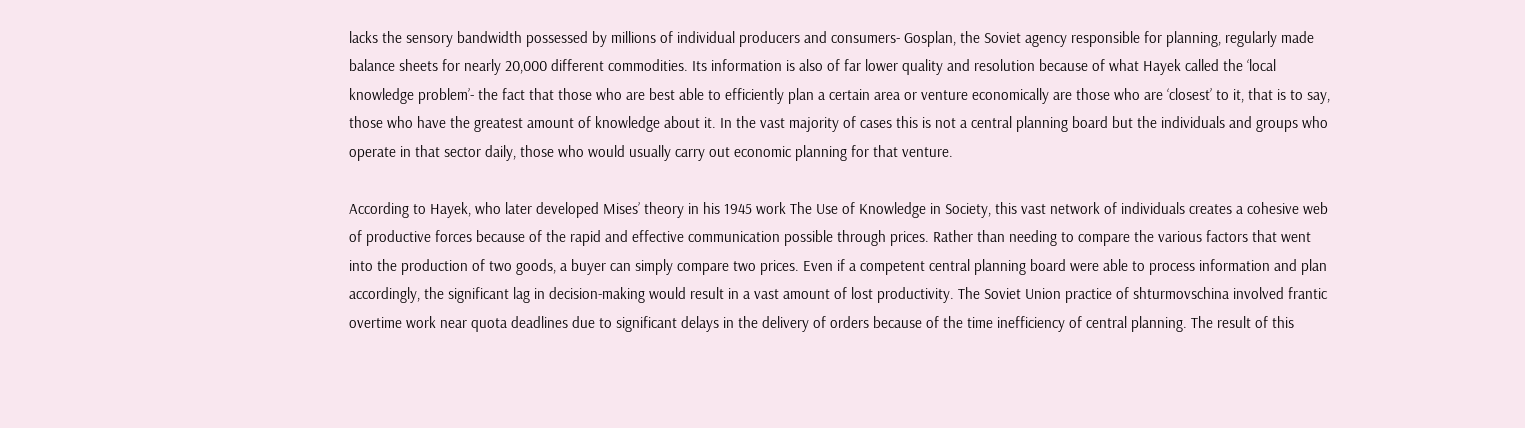lacks the sensory bandwidth possessed by millions of individual producers and consumers- Gosplan, the Soviet agency responsible for planning, regularly made balance sheets for nearly 20,000 different commodities. Its information is also of far lower quality and resolution because of what Hayek called the ‘local knowledge problem’- the fact that those who are best able to efficiently plan a certain area or venture economically are those who are ‘closest’ to it, that is to say, those who have the greatest amount of knowledge about it. In the vast majority of cases this is not a central planning board but the individuals and groups who operate in that sector daily, those who would usually carry out economic planning for that venture.

According to Hayek, who later developed Mises’ theory in his 1945 work The Use of Knowledge in Society, this vast network of individuals creates a cohesive web of productive forces because of the rapid and effective communication possible through prices. Rather than needing to compare the various factors that went into the production of two goods, a buyer can simply compare two prices. Even if a competent central planning board were able to process information and plan accordingly, the significant lag in decision-making would result in a vast amount of lost productivity. The Soviet Union practice of shturmovschina involved frantic overtime work near quota deadlines due to significant delays in the delivery of orders because of the time inefficiency of central planning. The result of this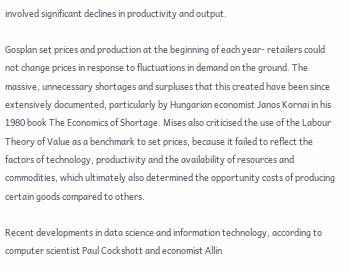involved significant declines in productivity and output.

Gosplan set prices and production at the beginning of each year- retailers could not change prices in response to fluctuations in demand on the ground. The massive, unnecessary shortages and surpluses that this created have been since extensively documented, particularly by Hungarian economist Janos Kornai in his 1980 book The Economics of Shortage. Mises also criticised the use of the Labour Theory of Value as a benchmark to set prices, because it failed to reflect the factors of technology, productivity and the availability of resources and commodities, which ultimately also determined the opportunity costs of producing certain goods compared to others.

Recent developments in data science and information technology, according to computer scientist Paul Cockshott and economist Allin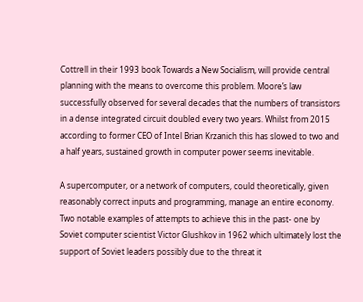Cottrell in their 1993 book Towards a New Socialism, will provide central planning with the means to overcome this problem. Moore’s law successfully observed for several decades that the numbers of transistors in a dense integrated circuit doubled every two years. Whilst from 2015 according to former CEO of Intel Brian Krzanich this has slowed to two and a half years, sustained growth in computer power seems inevitable.

A supercomputer, or a network of computers, could theoretically, given reasonably correct inputs and programming, manage an entire economy. Two notable examples of attempts to achieve this in the past- one by Soviet computer scientist Victor Glushkov in 1962 which ultimately lost the support of Soviet leaders possibly due to the threat it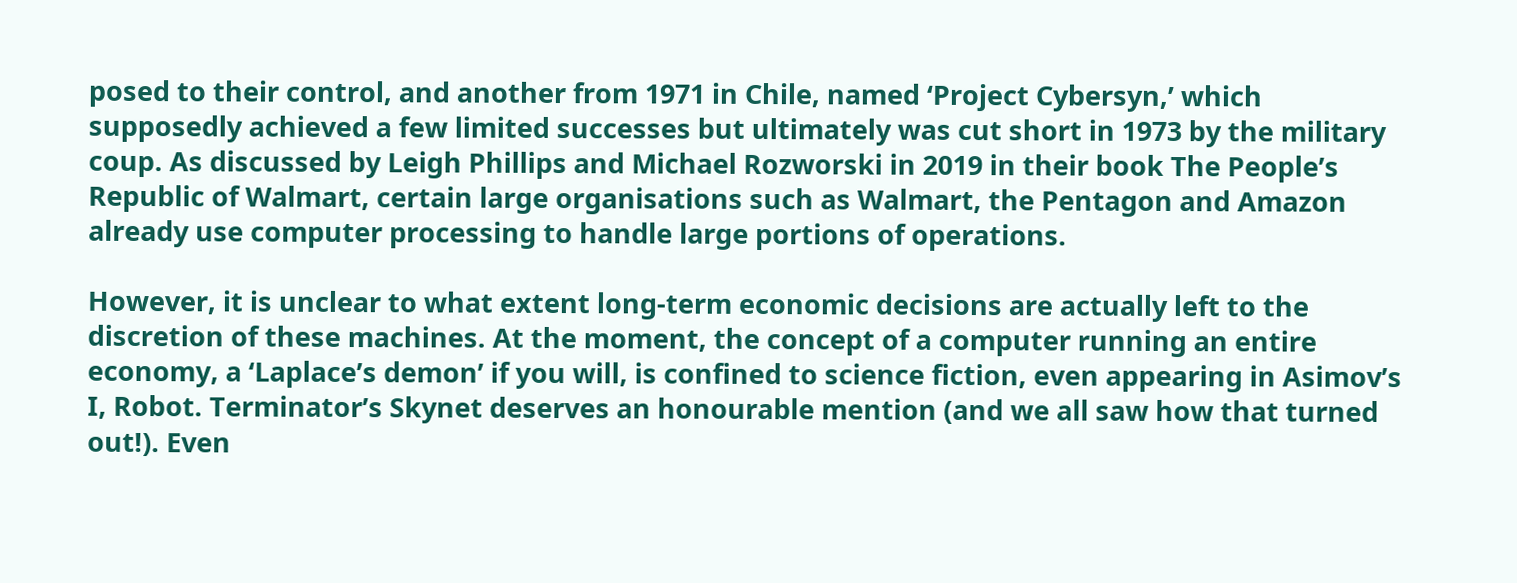posed to their control, and another from 1971 in Chile, named ‘Project Cybersyn,’ which supposedly achieved a few limited successes but ultimately was cut short in 1973 by the military coup. As discussed by Leigh Phillips and Michael Rozworski in 2019 in their book The People’s Republic of Walmart, certain large organisations such as Walmart, the Pentagon and Amazon already use computer processing to handle large portions of operations.

However, it is unclear to what extent long-term economic decisions are actually left to the discretion of these machines. At the moment, the concept of a computer running an entire economy, a ‘Laplace’s demon’ if you will, is confined to science fiction, even appearing in Asimov’s I, Robot. Terminator’s Skynet deserves an honourable mention (and we all saw how that turned out!). Even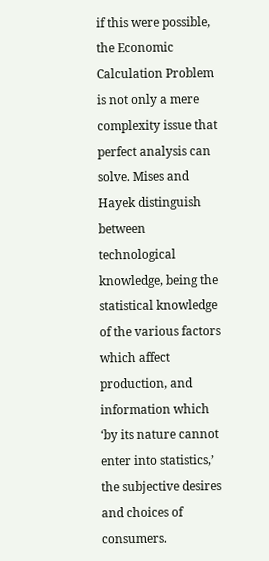if this were possible, the Economic Calculation Problem is not only a mere complexity issue that perfect analysis can solve. Mises and Hayek distinguish between technological knowledge, being the statistical knowledge of the various factors which affect production, and information which ‘by its nature cannot enter into statistics,’ the subjective desires and choices of consumers.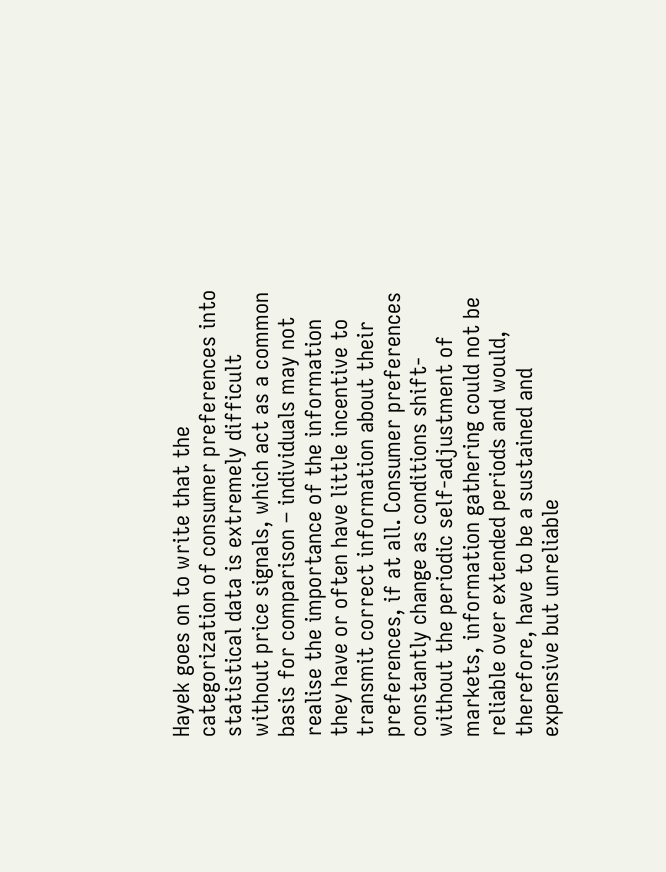Hayek goes on to write that the categorization of consumer preferences into statistical data is extremely difficult without price signals, which act as a common basis for comparison – individuals may not realise the importance of the information they have or often have little incentive to transmit correct information about their preferences, if at all. Consumer preferences constantly change as conditions shift- without the periodic self-adjustment of markets, information gathering could not be reliable over extended periods and would, therefore, have to be a sustained and expensive but unreliable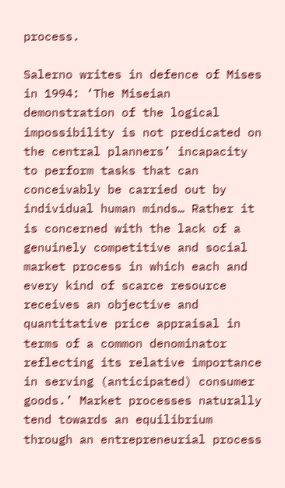process.

Salerno writes in defence of Mises in 1994: ‘The Miseian demonstration of the logical impossibility is not predicated on the central planners’ incapacity to perform tasks that can conceivably be carried out by individual human minds… Rather it is concerned with the lack of a genuinely competitive and social market process in which each and every kind of scarce resource receives an objective and quantitative price appraisal in terms of a common denominator reflecting its relative importance in serving (anticipated) consumer goods.’ Market processes naturally tend towards an equilibrium through an entrepreneurial process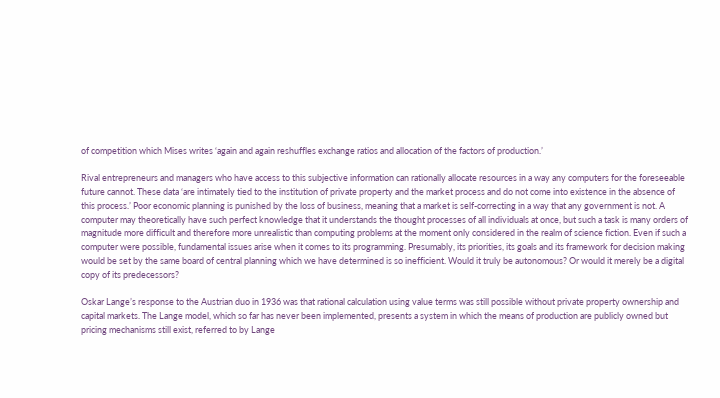of competition which Mises writes ‘again and again reshuffles exchange ratios and allocation of the factors of production.’

Rival entrepreneurs and managers who have access to this subjective information can rationally allocate resources in a way any computers for the foreseeable future cannot. These data ‘are intimately tied to the institution of private property and the market process and do not come into existence in the absence of this process.’ Poor economic planning is punished by the loss of business, meaning that a market is self-correcting in a way that any government is not. A computer may theoretically have such perfect knowledge that it understands the thought processes of all individuals at once, but such a task is many orders of magnitude more difficult and therefore more unrealistic than computing problems at the moment only considered in the realm of science fiction. Even if such a computer were possible, fundamental issues arise when it comes to its programming. Presumably, its priorities, its goals and its framework for decision making would be set by the same board of central planning which we have determined is so inefficient. Would it truly be autonomous? Or would it merely be a digital copy of its predecessors?

Oskar Lange’s response to the Austrian duo in 1936 was that rational calculation using value terms was still possible without private property ownership and capital markets. The Lange model, which so far has never been implemented, presents a system in which the means of production are publicly owned but pricing mechanisms still exist, referred to by Lange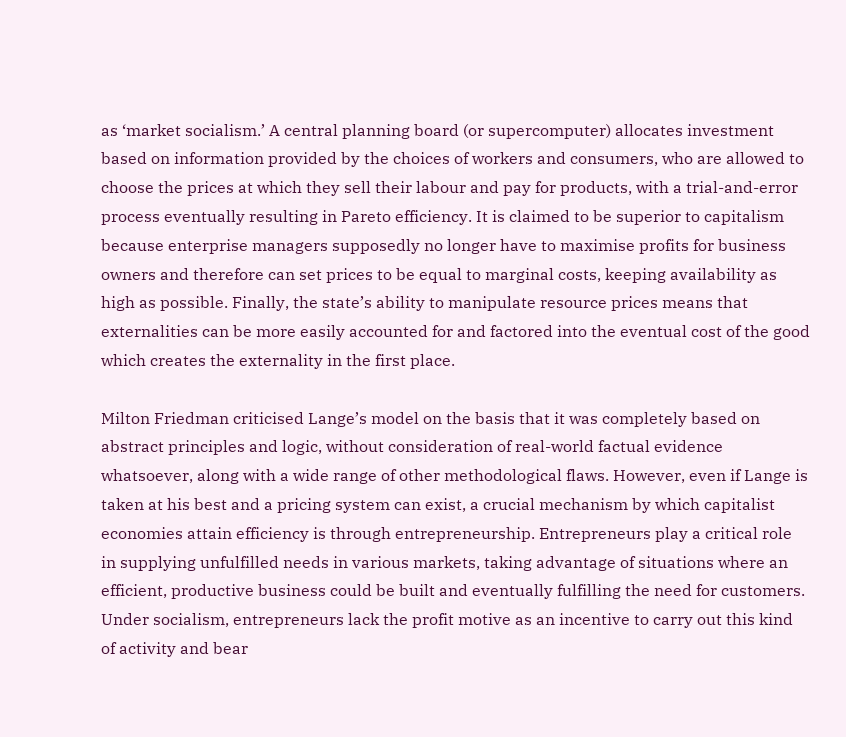as ‘market socialism.’ A central planning board (or supercomputer) allocates investment based on information provided by the choices of workers and consumers, who are allowed to choose the prices at which they sell their labour and pay for products, with a trial-and-error process eventually resulting in Pareto efficiency. It is claimed to be superior to capitalism because enterprise managers supposedly no longer have to maximise profits for business owners and therefore can set prices to be equal to marginal costs, keeping availability as high as possible. Finally, the state’s ability to manipulate resource prices means that externalities can be more easily accounted for and factored into the eventual cost of the good which creates the externality in the first place.

Milton Friedman criticised Lange’s model on the basis that it was completely based on abstract principles and logic, without consideration of real-world factual evidence whatsoever, along with a wide range of other methodological flaws. However, even if Lange is taken at his best and a pricing system can exist, a crucial mechanism by which capitalist economies attain efficiency is through entrepreneurship. Entrepreneurs play a critical role in supplying unfulfilled needs in various markets, taking advantage of situations where an efficient, productive business could be built and eventually fulfilling the need for customers. Under socialism, entrepreneurs lack the profit motive as an incentive to carry out this kind of activity and bear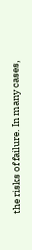the risks of failure. In many cases,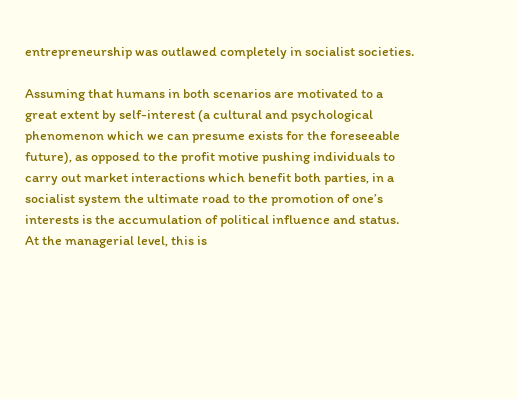entrepreneurship was outlawed completely in socialist societies.

Assuming that humans in both scenarios are motivated to a great extent by self-interest (a cultural and psychological phenomenon which we can presume exists for the foreseeable future), as opposed to the profit motive pushing individuals to carry out market interactions which benefit both parties, in a socialist system the ultimate road to the promotion of one’s interests is the accumulation of political influence and status. At the managerial level, this is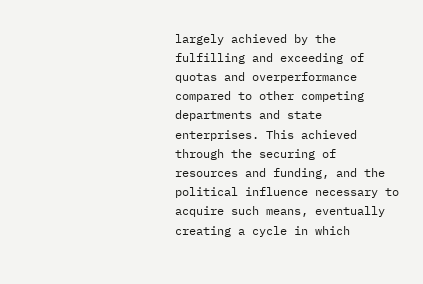largely achieved by the fulfilling and exceeding of quotas and overperformance compared to other competing departments and state enterprises. This achieved through the securing of resources and funding, and the political influence necessary to acquire such means, eventually creating a cycle in which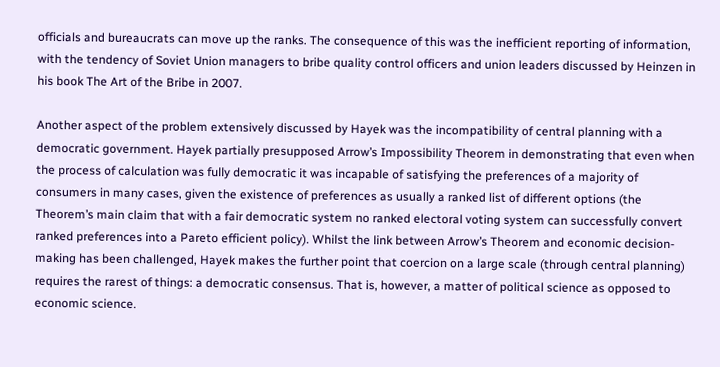officials and bureaucrats can move up the ranks. The consequence of this was the inefficient reporting of information, with the tendency of Soviet Union managers to bribe quality control officers and union leaders discussed by Heinzen in his book The Art of the Bribe in 2007.

Another aspect of the problem extensively discussed by Hayek was the incompatibility of central planning with a democratic government. Hayek partially presupposed Arrow’s Impossibility Theorem in demonstrating that even when the process of calculation was fully democratic it was incapable of satisfying the preferences of a majority of consumers in many cases, given the existence of preferences as usually a ranked list of different options (the Theorem’s main claim that with a fair democratic system no ranked electoral voting system can successfully convert ranked preferences into a Pareto efficient policy). Whilst the link between Arrow’s Theorem and economic decision-making has been challenged, Hayek makes the further point that coercion on a large scale (through central planning) requires the rarest of things: a democratic consensus. That is, however, a matter of political science as opposed to economic science.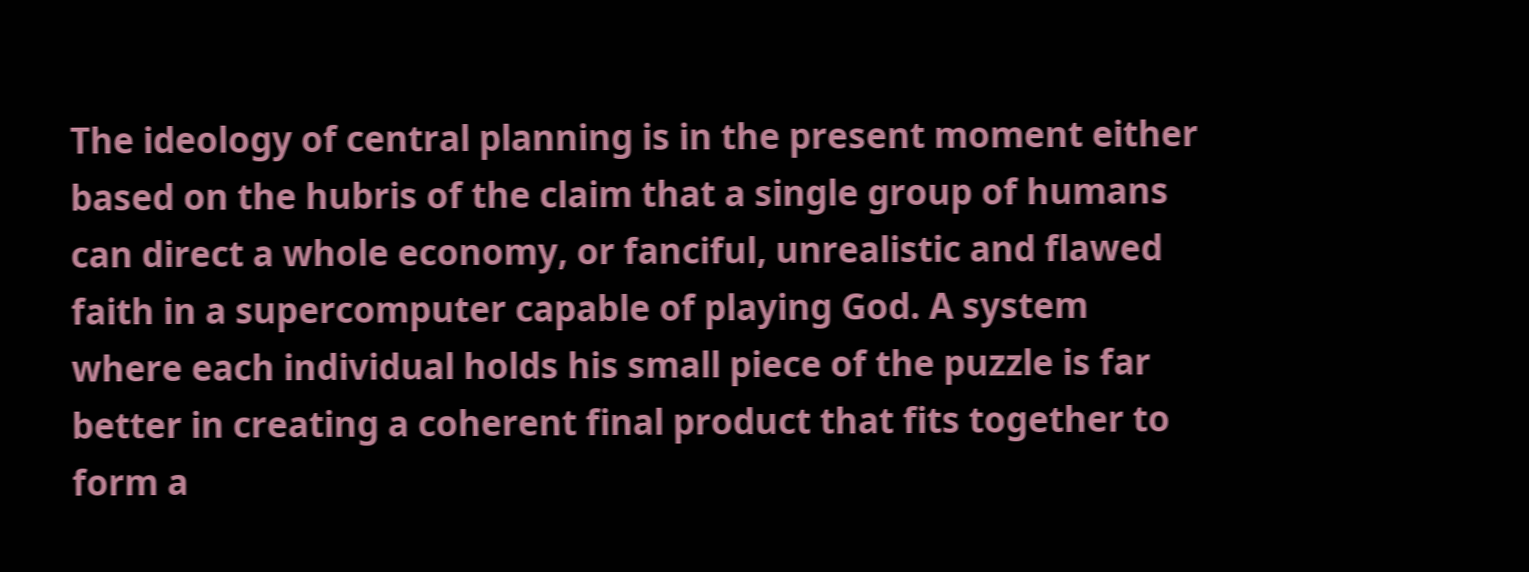The ideology of central planning is in the present moment either based on the hubris of the claim that a single group of humans can direct a whole economy, or fanciful, unrealistic and flawed faith in a supercomputer capable of playing God. A system where each individual holds his small piece of the puzzle is far better in creating a coherent final product that fits together to form a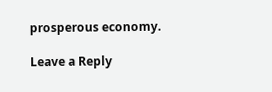prosperous economy.

Leave a Reply